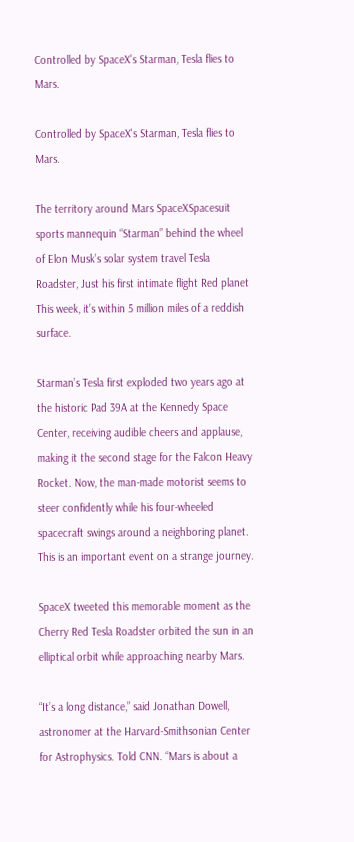Controlled by SpaceX’s Starman, Tesla flies to Mars.

Controlled by SpaceX's Starman, Tesla flies to Mars.

The territory around Mars SpaceXSpacesuit sports mannequin “Starman” behind the wheel of Elon Musk’s solar system travel Tesla Roadster, Just his first intimate flight Red planet This week, it’s within 5 million miles of a reddish surface.

Starman’s Tesla first exploded two years ago at the historic Pad 39A at the Kennedy Space Center, receiving audible cheers and applause, making it the second stage for the Falcon Heavy Rocket. Now, the man-made motorist seems to steer confidently while his four-wheeled spacecraft swings around a neighboring planet. This is an important event on a strange journey.

SpaceX tweeted this memorable moment as the Cherry Red Tesla Roadster orbited the sun in an elliptical orbit while approaching nearby Mars.

“It’s a long distance,” said Jonathan Dowell, astronomer at the Harvard-Smithsonian Center for Astrophysics. Told CNN. “Mars is about a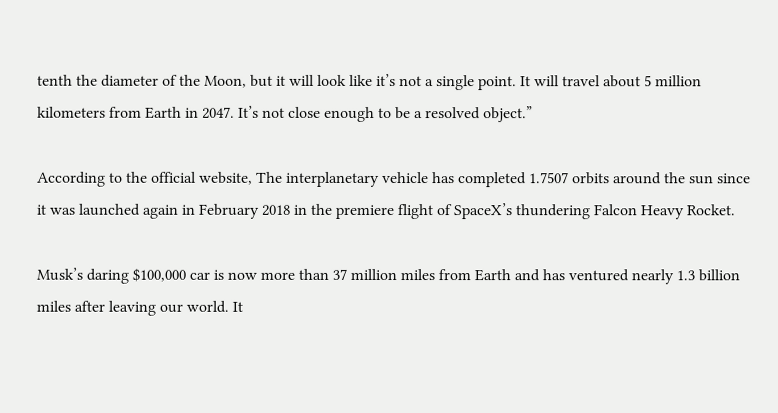tenth the diameter of the Moon, but it will look like it’s not a single point. It will travel about 5 million kilometers from Earth in 2047. It’s not close enough to be a resolved object.”

According to the official website, The interplanetary vehicle has completed 1.7507 orbits around the sun since it was launched again in February 2018 in the premiere flight of SpaceX’s thundering Falcon Heavy Rocket.

Musk’s daring $100,000 car is now more than 37 million miles from Earth and has ventured nearly 1.3 billion miles after leaving our world. It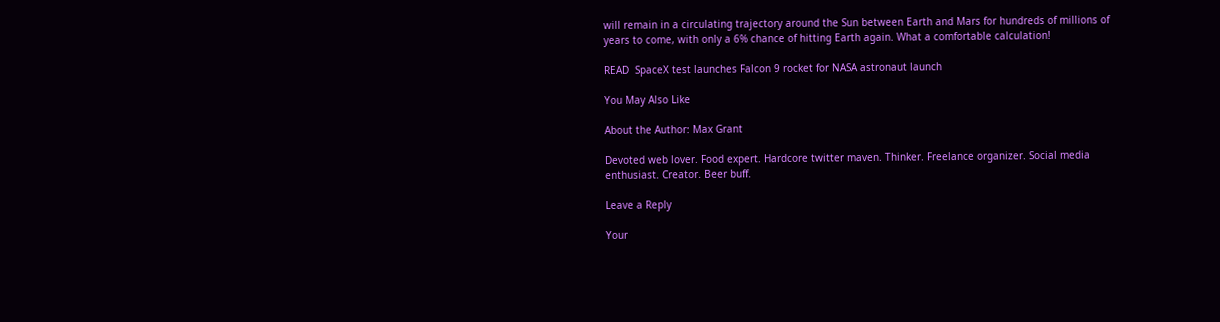will remain in a circulating trajectory around the Sun between Earth and Mars for hundreds of millions of years to come, with only a 6% chance of hitting Earth again. What a comfortable calculation!

READ  SpaceX test launches Falcon 9 rocket for NASA astronaut launch

You May Also Like

About the Author: Max Grant

Devoted web lover. Food expert. Hardcore twitter maven. Thinker. Freelance organizer. Social media enthusiast. Creator. Beer buff.

Leave a Reply

Your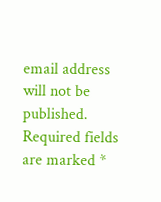email address will not be published. Required fields are marked *